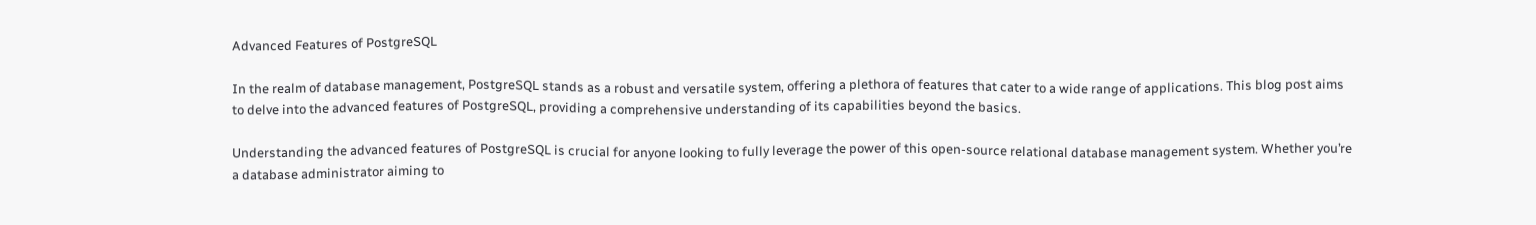Advanced Features of PostgreSQL

In the realm of database management, PostgreSQL stands as a robust and versatile system, offering a plethora of features that cater to a wide range of applications. This blog post aims to delve into the advanced features of PostgreSQL, providing a comprehensive understanding of its capabilities beyond the basics.

Understanding the advanced features of PostgreSQL is crucial for anyone looking to fully leverage the power of this open-source relational database management system. Whether you’re a database administrator aiming to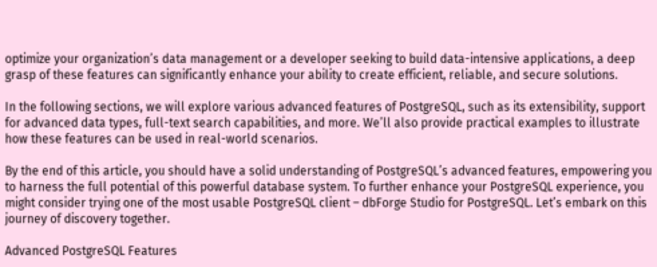optimize your organization’s data management or a developer seeking to build data-intensive applications, a deep grasp of these features can significantly enhance your ability to create efficient, reliable, and secure solutions.

In the following sections, we will explore various advanced features of PostgreSQL, such as its extensibility, support for advanced data types, full-text search capabilities, and more. We’ll also provide practical examples to illustrate how these features can be used in real-world scenarios.

By the end of this article, you should have a solid understanding of PostgreSQL’s advanced features, empowering you to harness the full potential of this powerful database system. To further enhance your PostgreSQL experience, you might consider trying one of the most usable PostgreSQL client – dbForge Studio for PostgreSQL. Let’s embark on this journey of discovery together.

Advanced PostgreSQL Features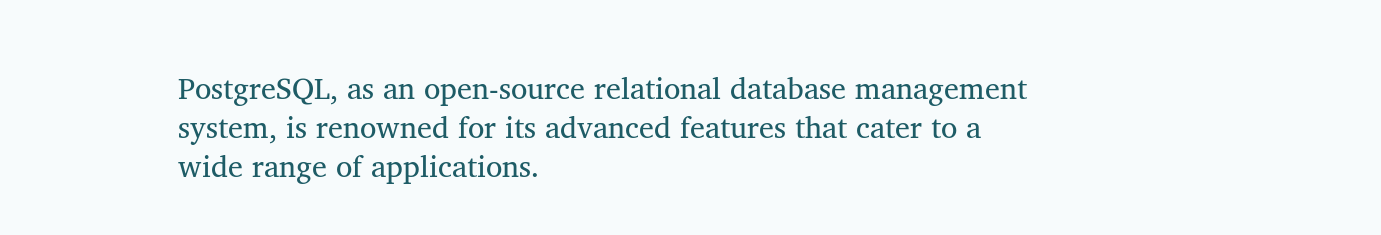PostgreSQL, as an open-source relational database management system, is renowned for its advanced features that cater to a wide range of applications.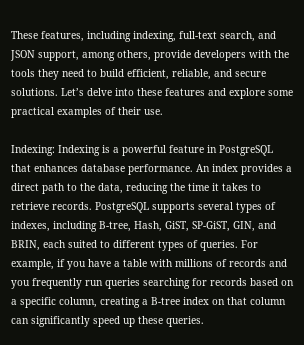These features, including indexing, full-text search, and JSON support, among others, provide developers with the tools they need to build efficient, reliable, and secure solutions. Let’s delve into these features and explore some practical examples of their use.

Indexing: Indexing is a powerful feature in PostgreSQL that enhances database performance. An index provides a direct path to the data, reducing the time it takes to retrieve records. PostgreSQL supports several types of indexes, including B-tree, Hash, GiST, SP-GiST, GIN, and BRIN, each suited to different types of queries. For example, if you have a table with millions of records and you frequently run queries searching for records based on a specific column, creating a B-tree index on that column can significantly speed up these queries.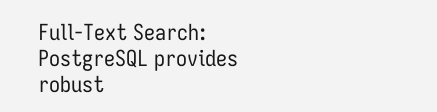Full-Text Search: PostgreSQL provides robust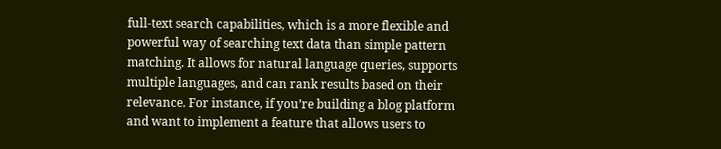full-text search capabilities, which is a more flexible and powerful way of searching text data than simple pattern matching. It allows for natural language queries, supports multiple languages, and can rank results based on their relevance. For instance, if you’re building a blog platform and want to implement a feature that allows users to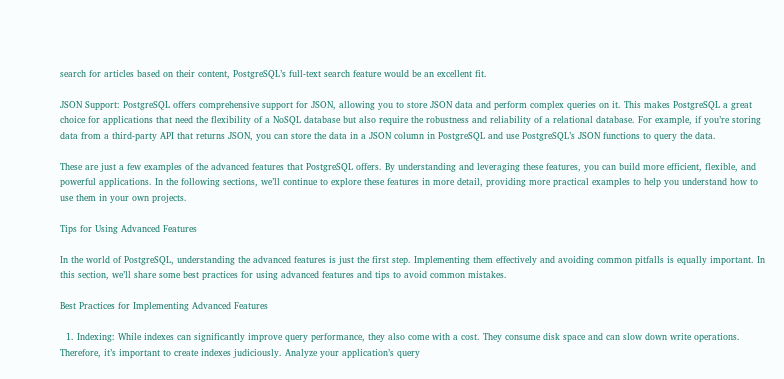search for articles based on their content, PostgreSQL’s full-text search feature would be an excellent fit.

JSON Support: PostgreSQL offers comprehensive support for JSON, allowing you to store JSON data and perform complex queries on it. This makes PostgreSQL a great choice for applications that need the flexibility of a NoSQL database but also require the robustness and reliability of a relational database. For example, if you’re storing data from a third-party API that returns JSON, you can store the data in a JSON column in PostgreSQL and use PostgreSQL’s JSON functions to query the data.

These are just a few examples of the advanced features that PostgreSQL offers. By understanding and leveraging these features, you can build more efficient, flexible, and powerful applications. In the following sections, we’ll continue to explore these features in more detail, providing more practical examples to help you understand how to use them in your own projects.

Tips for Using Advanced Features

In the world of PostgreSQL, understanding the advanced features is just the first step. Implementing them effectively and avoiding common pitfalls is equally important. In this section, we’ll share some best practices for using advanced features and tips to avoid common mistakes.

Best Practices for Implementing Advanced Features

  1. Indexing: While indexes can significantly improve query performance, they also come with a cost. They consume disk space and can slow down write operations. Therefore, it’s important to create indexes judiciously. Analyze your application’s query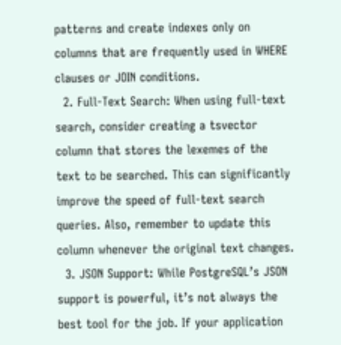patterns and create indexes only on columns that are frequently used in WHERE clauses or JOIN conditions.
  2. Full-Text Search: When using full-text search, consider creating a tsvector column that stores the lexemes of the text to be searched. This can significantly improve the speed of full-text search queries. Also, remember to update this column whenever the original text changes.
  3. JSON Support: While PostgreSQL’s JSON support is powerful, it’s not always the best tool for the job. If your application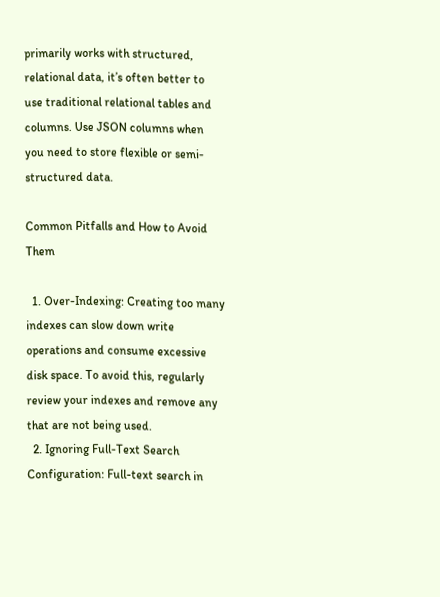primarily works with structured, relational data, it’s often better to use traditional relational tables and columns. Use JSON columns when you need to store flexible or semi-structured data.

Common Pitfalls and How to Avoid Them

  1. Over-Indexing: Creating too many indexes can slow down write operations and consume excessive disk space. To avoid this, regularly review your indexes and remove any that are not being used.
  2. Ignoring Full-Text Search Configuration: Full-text search in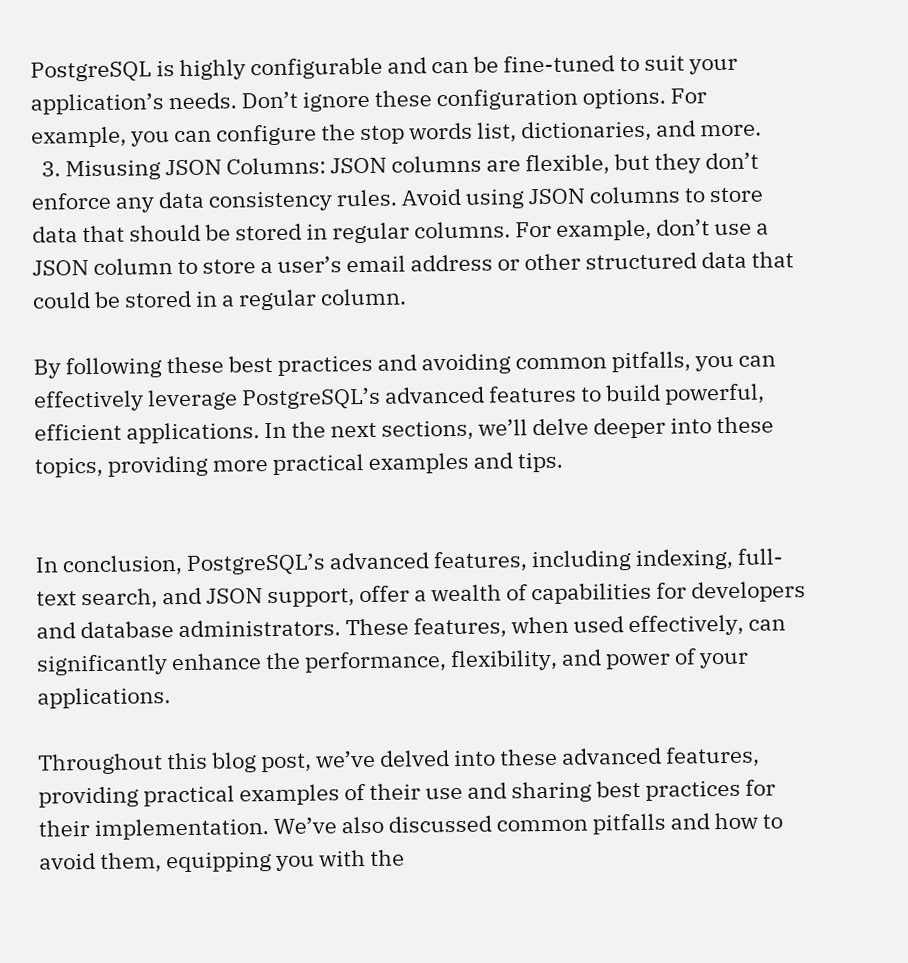PostgreSQL is highly configurable and can be fine-tuned to suit your application’s needs. Don’t ignore these configuration options. For example, you can configure the stop words list, dictionaries, and more.
  3. Misusing JSON Columns: JSON columns are flexible, but they don’t enforce any data consistency rules. Avoid using JSON columns to store data that should be stored in regular columns. For example, don’t use a JSON column to store a user’s email address or other structured data that could be stored in a regular column.

By following these best practices and avoiding common pitfalls, you can effectively leverage PostgreSQL’s advanced features to build powerful, efficient applications. In the next sections, we’ll delve deeper into these topics, providing more practical examples and tips.


In conclusion, PostgreSQL’s advanced features, including indexing, full-text search, and JSON support, offer a wealth of capabilities for developers and database administrators. These features, when used effectively, can significantly enhance the performance, flexibility, and power of your applications.

Throughout this blog post, we’ve delved into these advanced features, providing practical examples of their use and sharing best practices for their implementation. We’ve also discussed common pitfalls and how to avoid them, equipping you with the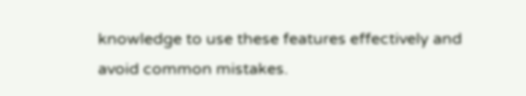knowledge to use these features effectively and avoid common mistakes.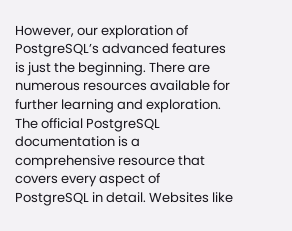However, our exploration of PostgreSQL’s advanced features is just the beginning. There are numerous resources available for further learning and exploration. The official PostgreSQL documentation is a comprehensive resource that covers every aspect of PostgreSQL in detail. Websites like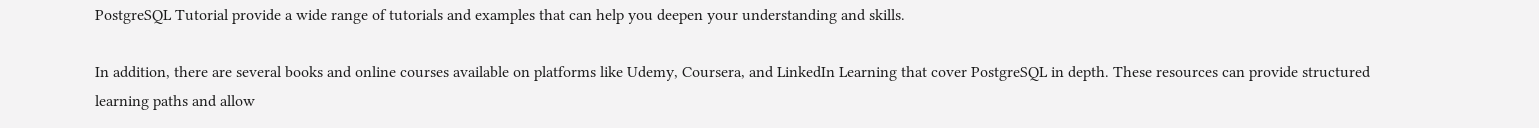PostgreSQL Tutorial provide a wide range of tutorials and examples that can help you deepen your understanding and skills.

In addition, there are several books and online courses available on platforms like Udemy, Coursera, and LinkedIn Learning that cover PostgreSQL in depth. These resources can provide structured learning paths and allow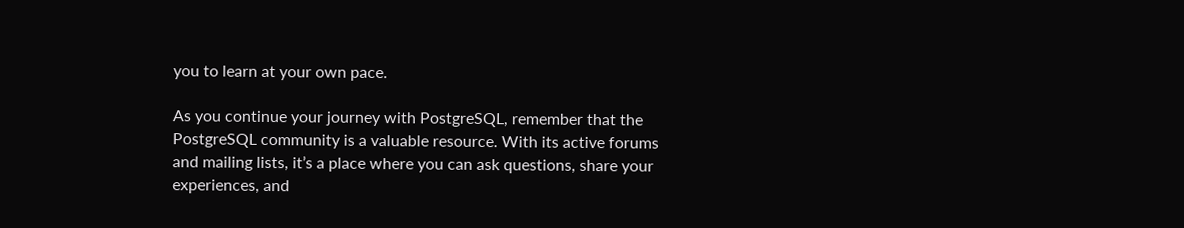you to learn at your own pace.

As you continue your journey with PostgreSQL, remember that the PostgreSQL community is a valuable resource. With its active forums and mailing lists, it’s a place where you can ask questions, share your experiences, and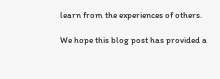learn from the experiences of others.

We hope this blog post has provided a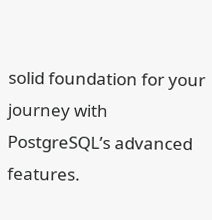solid foundation for your journey with PostgreSQL’s advanced features.